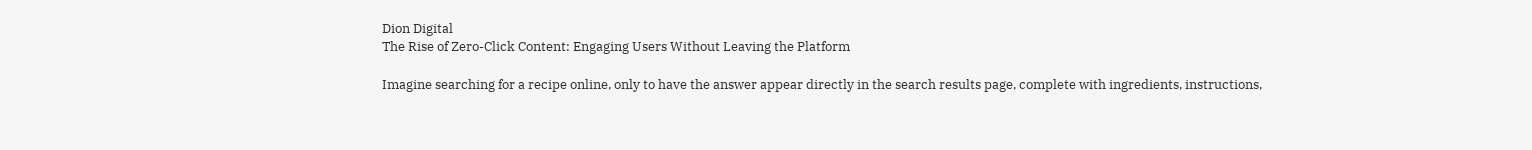Dion Digital
The Rise of Zero-Click Content: Engaging Users Without Leaving the Platform

Imagine searching for a recipe online, only to have the answer appear directly in the search results page, complete with ingredients, instructions,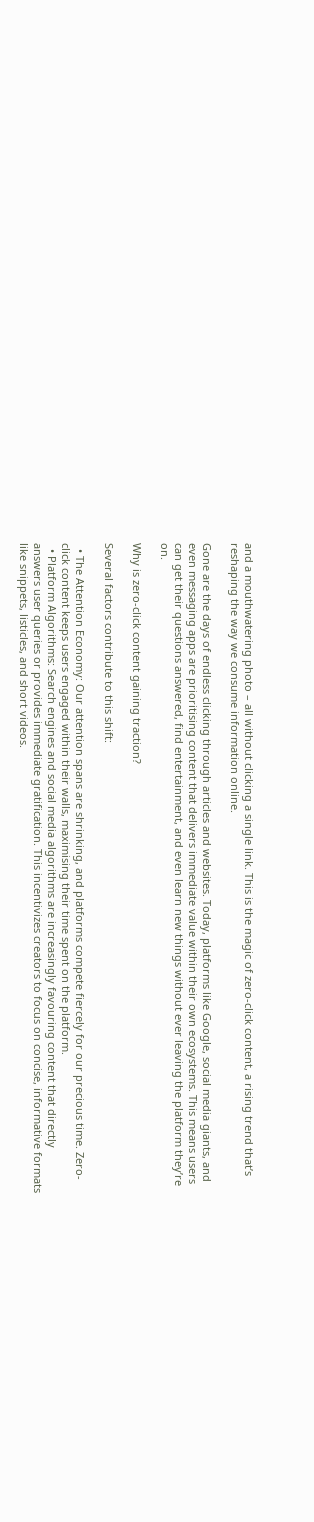and a mouthwatering photo – all without clicking a single link. This is the magic of zero-click content, a rising trend that’s reshaping the way we consume information online.

Gone are the days of endless clicking through articles and websites. Today, platforms like Google, social media giants, and even messaging apps are prioritising content that delivers immediate value within their own ecosystems. This means users can get their questions answered, find entertainment, and even learn new things without ever leaving the platform they’re on.

Why is zero-click content gaining traction?

Several factors contribute to this shift:

  • The Attention Economy: Our attention spans are shrinking, and platforms compete fiercely for our precious time. Zero-click content keeps users engaged within their walls, maximising their time spent on the platform.
  • Platform Algorithms: Search engines and social media algorithms are increasingly favouring content that directly answers user queries or provides immediate gratification. This incentivizes creators to focus on concise, informative formats like snippets, listicles, and short videos.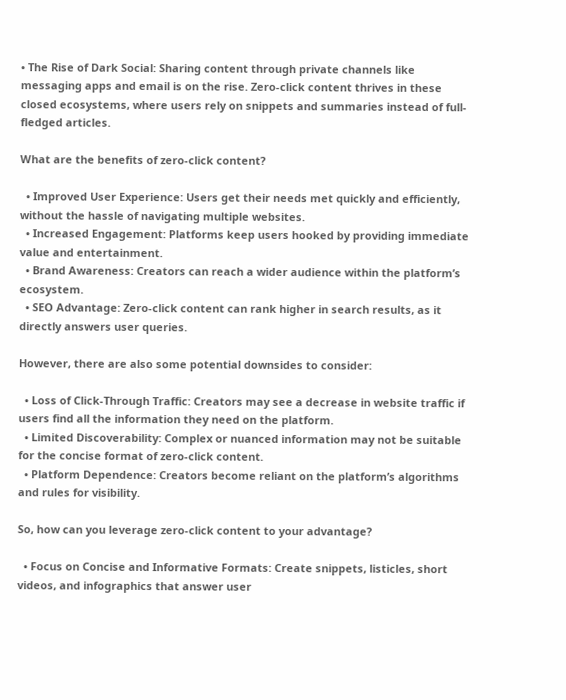• The Rise of Dark Social: Sharing content through private channels like messaging apps and email is on the rise. Zero-click content thrives in these closed ecosystems, where users rely on snippets and summaries instead of full-fledged articles.

What are the benefits of zero-click content?

  • Improved User Experience: Users get their needs met quickly and efficiently, without the hassle of navigating multiple websites.
  • Increased Engagement: Platforms keep users hooked by providing immediate value and entertainment.
  • Brand Awareness: Creators can reach a wider audience within the platform’s ecosystem.
  • SEO Advantage: Zero-click content can rank higher in search results, as it directly answers user queries.

However, there are also some potential downsides to consider:

  • Loss of Click-Through Traffic: Creators may see a decrease in website traffic if users find all the information they need on the platform.
  • Limited Discoverability: Complex or nuanced information may not be suitable for the concise format of zero-click content.
  • Platform Dependence: Creators become reliant on the platform’s algorithms and rules for visibility.

So, how can you leverage zero-click content to your advantage?

  • Focus on Concise and Informative Formats: Create snippets, listicles, short videos, and infographics that answer user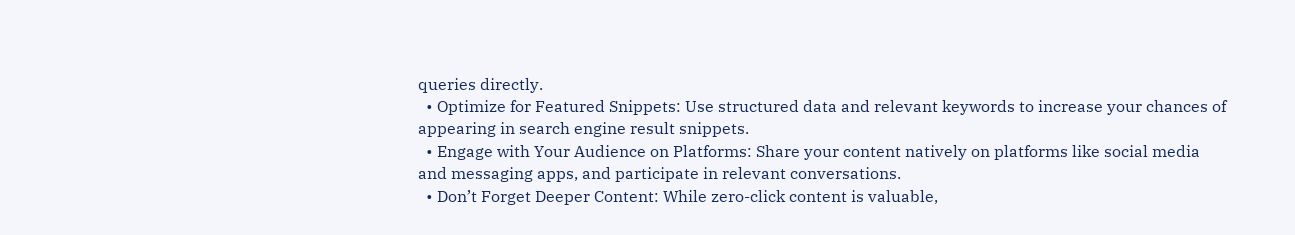queries directly.
  • Optimize for Featured Snippets: Use structured data and relevant keywords to increase your chances of appearing in search engine result snippets.
  • Engage with Your Audience on Platforms: Share your content natively on platforms like social media and messaging apps, and participate in relevant conversations.
  • Don’t Forget Deeper Content: While zero-click content is valuable,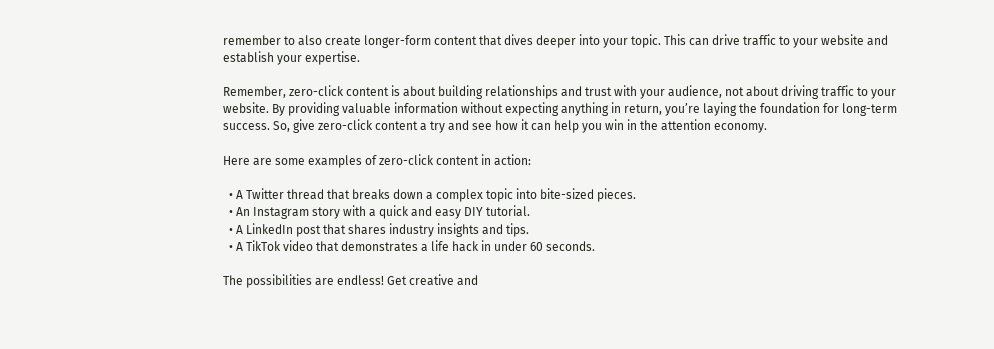remember to also create longer-form content that dives deeper into your topic. This can drive traffic to your website and establish your expertise.

Remember, zero-click content is about building relationships and trust with your audience, not about driving traffic to your website. By providing valuable information without expecting anything in return, you’re laying the foundation for long-term success. So, give zero-click content a try and see how it can help you win in the attention economy.

Here are some examples of zero-click content in action:

  • A Twitter thread that breaks down a complex topic into bite-sized pieces.
  • An Instagram story with a quick and easy DIY tutorial.
  • A LinkedIn post that shares industry insights and tips.
  • A TikTok video that demonstrates a life hack in under 60 seconds.

The possibilities are endless! Get creative and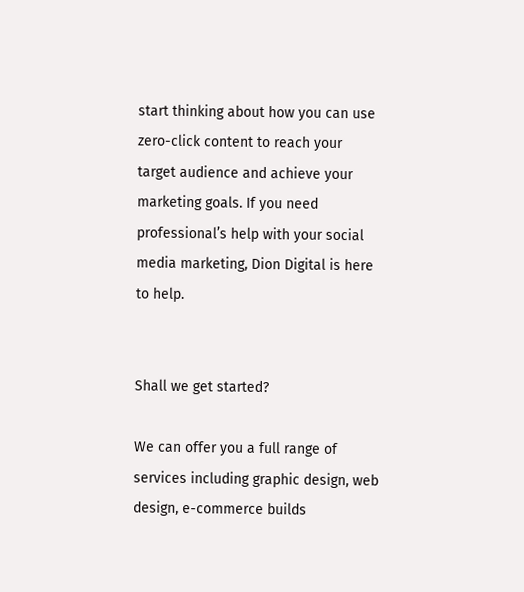start thinking about how you can use zero-click content to reach your target audience and achieve your marketing goals. If you need professional’s help with your social media marketing, Dion Digital is here to help.


Shall we get started?

We can offer you a full range of services including graphic design, web design, e-commerce builds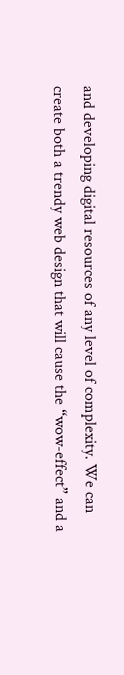and developing digital resources of any level of complexity. We can create both a trendy web design that will cause the “wow-effect” and a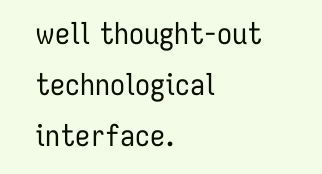well thought-out technological interface.